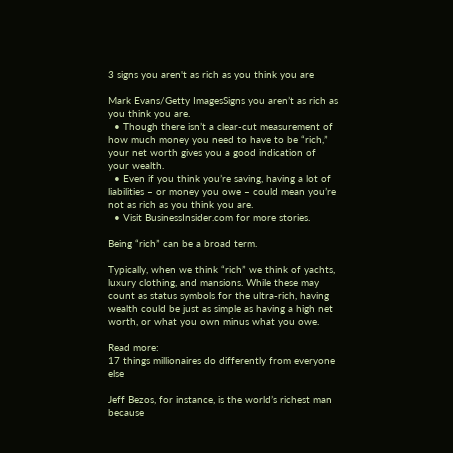3 signs you aren't as rich as you think you are

Mark Evans/Getty ImagesSigns you aren’t as rich as you think you are.
  • Though there isn’t a clear-cut measurement of how much money you need to have to be “rich,” your net worth gives you a good indication of your wealth.
  • Even if you think you’re saving, having a lot of liabilities – or money you owe – could mean you’re not as rich as you think you are.
  • Visit BusinessInsider.com for more stories.

Being “rich” can be a broad term.

Typically, when we think “rich” we think of yachts, luxury clothing, and mansions. While these may count as status symbols for the ultra-rich, having wealth could be just as simple as having a high net worth, or what you own minus what you owe.

Read more:
17 things millionaires do differently from everyone else

Jeff Bezos, for instance, is the world’s richest man because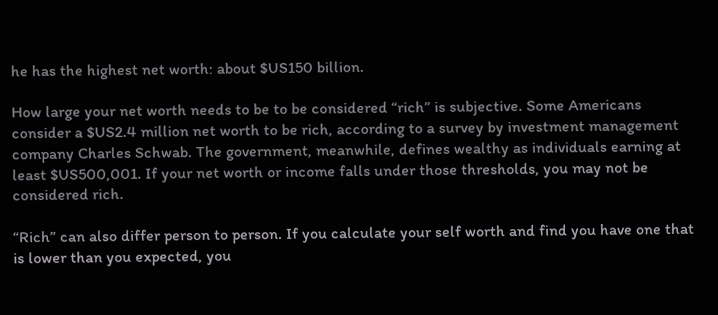he has the highest net worth: about $US150 billion.

How large your net worth needs to be to be considered “rich” is subjective. Some Americans consider a $US2.4 million net worth to be rich, according to a survey by investment management company Charles Schwab. The government, meanwhile, defines wealthy as individuals earning at least $US500,001. If your net worth or income falls under those thresholds, you may not be considered rich.

“Rich” can also differ person to person. If you calculate your self worth and find you have one that is lower than you expected, you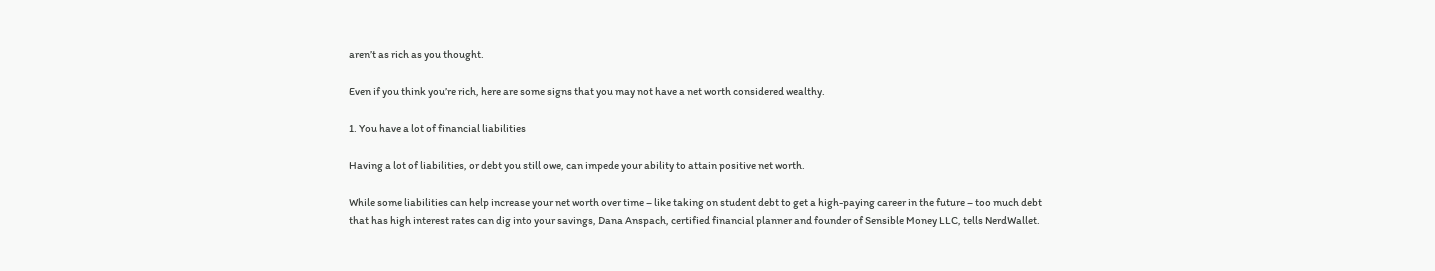aren’t as rich as you thought.

Even if you think you’re rich, here are some signs that you may not have a net worth considered wealthy.

1. You have a lot of financial liabilities

Having a lot of liabilities, or debt you still owe, can impede your ability to attain positive net worth.

While some liabilities can help increase your net worth over time – like taking on student debt to get a high-paying career in the future – too much debt that has high interest rates can dig into your savings, Dana Anspach, certified financial planner and founder of Sensible Money LLC, tells NerdWallet.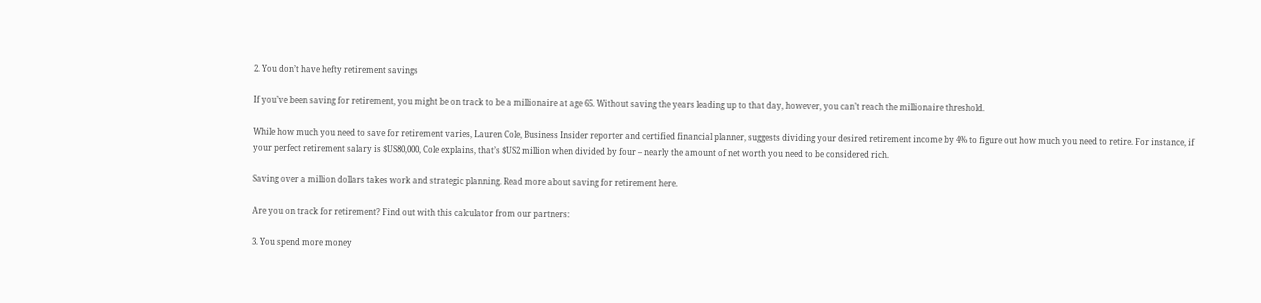2. You don’t have hefty retirement savings

If you’ve been saving for retirement, you might be on track to be a millionaire at age 65. Without saving the years leading up to that day, however, you can’t reach the millionaire threshold.

While how much you need to save for retirement varies, Lauren Cole, Business Insider reporter and certified financial planner, suggests dividing your desired retirement income by 4% to figure out how much you need to retire. For instance, if your perfect retirement salary is $US80,000, Cole explains, that’s $US2 million when divided by four – nearly the amount of net worth you need to be considered rich.

Saving over a million dollars takes work and strategic planning. Read more about saving for retirement here.

Are you on track for retirement? Find out with this calculator from our partners:

3. You spend more money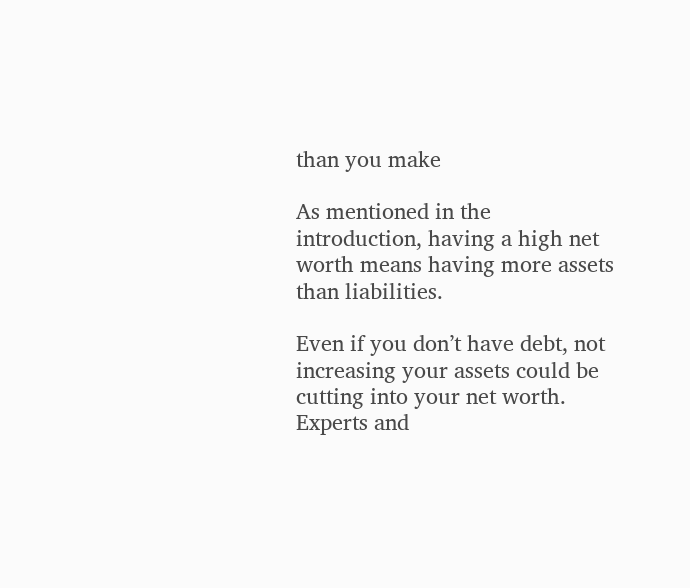than you make

As mentioned in the introduction, having a high net worth means having more assets than liabilities.

Even if you don’t have debt, not increasing your assets could be cutting into your net worth. Experts and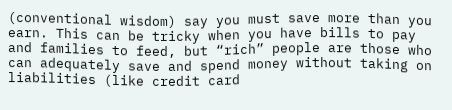(conventional wisdom) say you must save more than you earn. This can be tricky when you have bills to pay and families to feed, but “rich” people are those who can adequately save and spend money without taking on liabilities (like credit card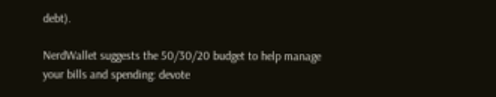debt).

NerdWallet suggests the 50/30/20 budget to help manage your bills and spending: devote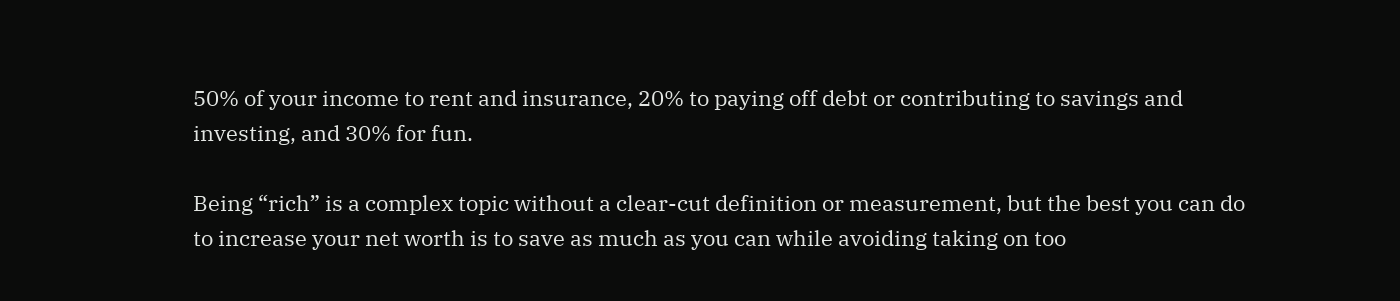50% of your income to rent and insurance, 20% to paying off debt or contributing to savings and investing, and 30% for fun.

Being “rich” is a complex topic without a clear-cut definition or measurement, but the best you can do to increase your net worth is to save as much as you can while avoiding taking on too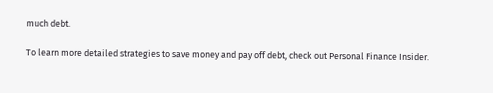much debt.

To learn more detailed strategies to save money and pay off debt, check out Personal Finance Insider.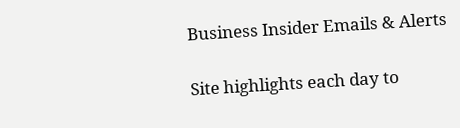Business Insider Emails & Alerts

Site highlights each day to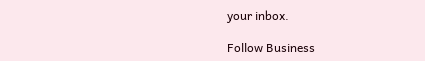your inbox.

Follow Business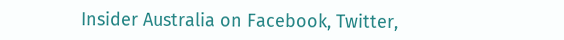Insider Australia on Facebook, Twitter,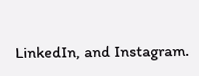LinkedIn, and Instagram.